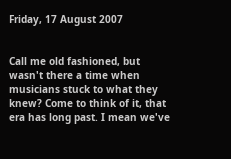Friday, 17 August 2007


Call me old fashioned, but wasn't there a time when musicians stuck to what they knew? Come to think of it, that era has long past. I mean we've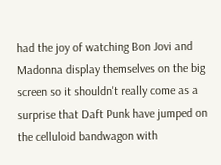had the joy of watching Bon Jovi and Madonna display themselves on the big screen so it shouldn't really come as a surprise that Daft Punk have jumped on the celluloid bandwagon with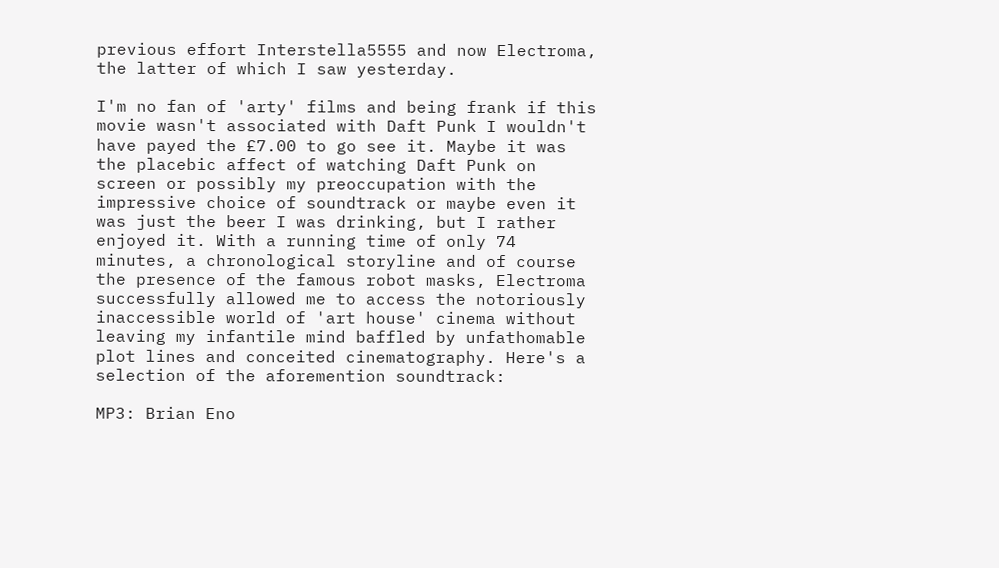previous effort Interstella5555 and now Electroma, the latter of which I saw yesterday.

I'm no fan of 'arty' films and being frank if this movie wasn't associated with Daft Punk I wouldn't have payed the £7.00 to go see it. Maybe it was the placebic affect of watching Daft Punk on screen or possibly my preoccupation with the impressive choice of soundtrack or maybe even it was just the beer I was drinking, but I rather enjoyed it. With a running time of only 74 minutes, a chronological storyline and of course the presence of the famous robot masks, Electroma successfully allowed me to access the notoriously inaccessible world of 'art house' cinema without leaving my infantile mind baffled by unfathomable plot lines and conceited cinematography. Here's a selection of the aforemention soundtrack:

MP3: Brian Eno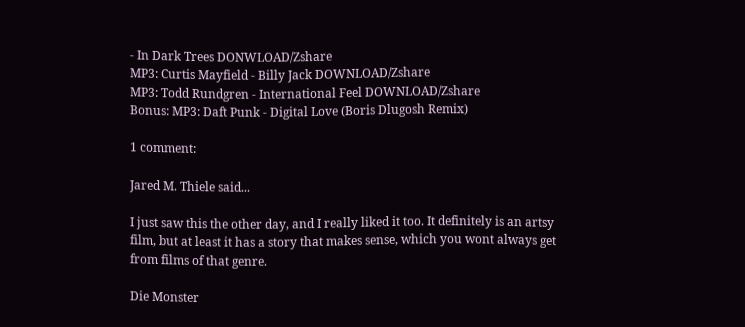- In Dark Trees DONWLOAD/Zshare
MP3: Curtis Mayfield - Billy Jack DOWNLOAD/Zshare
MP3: Todd Rundgren - International Feel DOWNLOAD/Zshare
Bonus: MP3: Daft Punk - Digital Love (Boris Dlugosh Remix)

1 comment:

Jared M. Thiele said...

I just saw this the other day, and I really liked it too. It definitely is an artsy film, but at least it has a story that makes sense, which you wont always get from films of that genre.

Die Monster